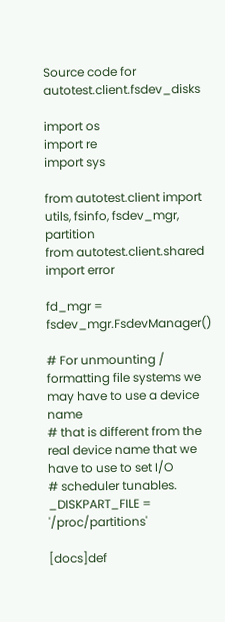Source code for autotest.client.fsdev_disks

import os
import re
import sys

from autotest.client import utils, fsinfo, fsdev_mgr, partition
from autotest.client.shared import error

fd_mgr = fsdev_mgr.FsdevManager()

# For unmounting / formatting file systems we may have to use a device name
# that is different from the real device name that we have to use to set I/O
# scheduler tunables.
_DISKPART_FILE = '/proc/partitions'

[docs]def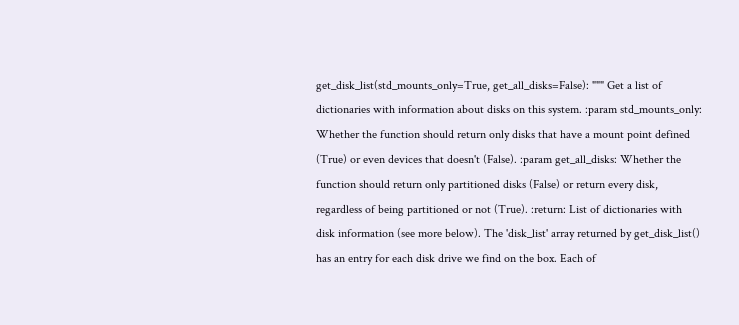get_disk_list(std_mounts_only=True, get_all_disks=False): """ Get a list of dictionaries with information about disks on this system. :param std_mounts_only: Whether the function should return only disks that have a mount point defined (True) or even devices that doesn't (False). :param get_all_disks: Whether the function should return only partitioned disks (False) or return every disk, regardless of being partitioned or not (True). :return: List of dictionaries with disk information (see more below). The 'disk_list' array returned by get_disk_list() has an entry for each disk drive we find on the box. Each of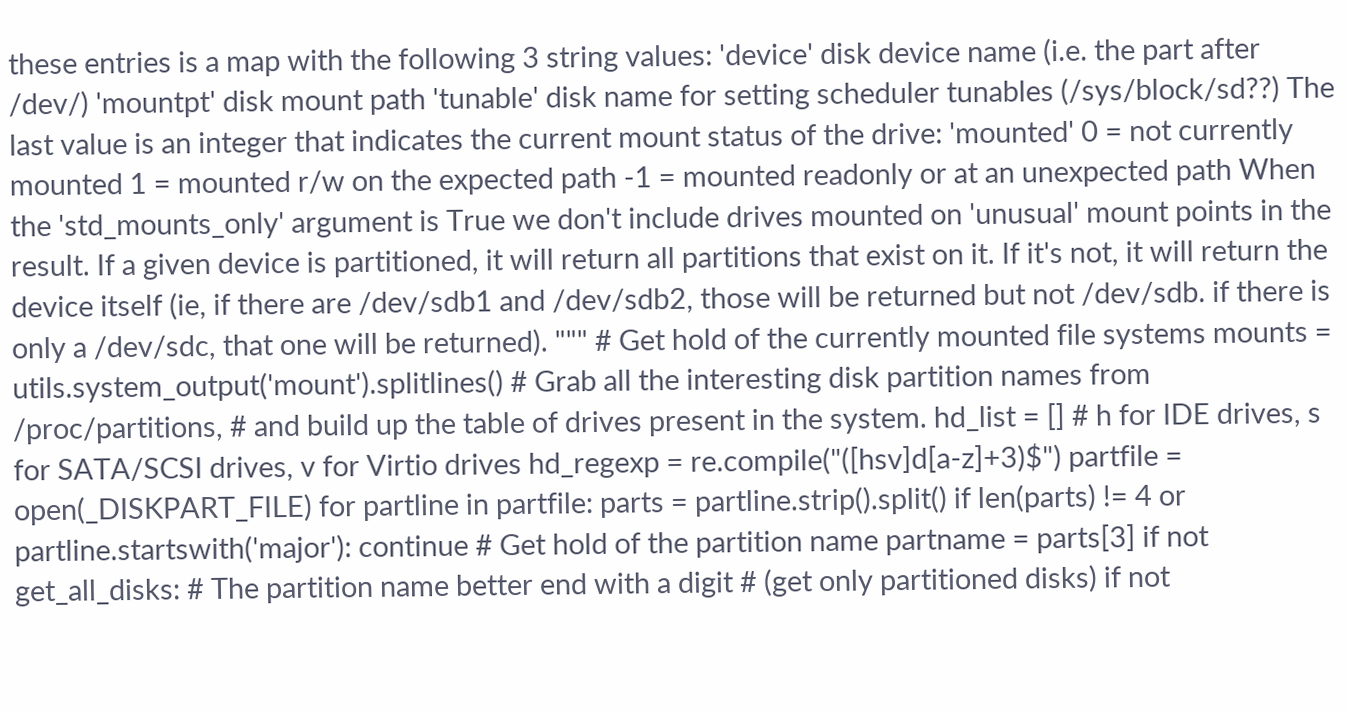these entries is a map with the following 3 string values: 'device' disk device name (i.e. the part after /dev/) 'mountpt' disk mount path 'tunable' disk name for setting scheduler tunables (/sys/block/sd??) The last value is an integer that indicates the current mount status of the drive: 'mounted' 0 = not currently mounted 1 = mounted r/w on the expected path -1 = mounted readonly or at an unexpected path When the 'std_mounts_only' argument is True we don't include drives mounted on 'unusual' mount points in the result. If a given device is partitioned, it will return all partitions that exist on it. If it's not, it will return the device itself (ie, if there are /dev/sdb1 and /dev/sdb2, those will be returned but not /dev/sdb. if there is only a /dev/sdc, that one will be returned). """ # Get hold of the currently mounted file systems mounts = utils.system_output('mount').splitlines() # Grab all the interesting disk partition names from /proc/partitions, # and build up the table of drives present in the system. hd_list = [] # h for IDE drives, s for SATA/SCSI drives, v for Virtio drives hd_regexp = re.compile("([hsv]d[a-z]+3)$") partfile = open(_DISKPART_FILE) for partline in partfile: parts = partline.strip().split() if len(parts) != 4 or partline.startswith('major'): continue # Get hold of the partition name partname = parts[3] if not get_all_disks: # The partition name better end with a digit # (get only partitioned disks) if not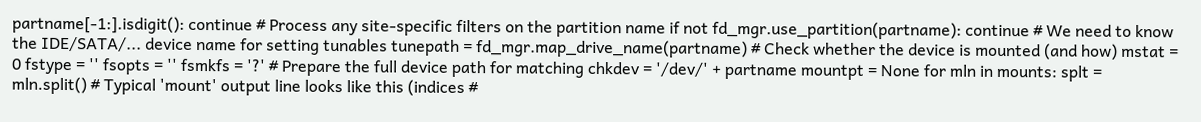partname[-1:].isdigit(): continue # Process any site-specific filters on the partition name if not fd_mgr.use_partition(partname): continue # We need to know the IDE/SATA/... device name for setting tunables tunepath = fd_mgr.map_drive_name(partname) # Check whether the device is mounted (and how) mstat = 0 fstype = '' fsopts = '' fsmkfs = '?' # Prepare the full device path for matching chkdev = '/dev/' + partname mountpt = None for mln in mounts: splt = mln.split() # Typical 'mount' output line looks like this (indices #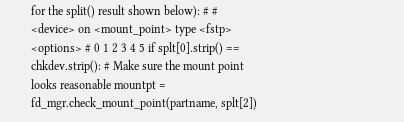for the split() result shown below): # # <device> on <mount_point> type <fstp> <options> # 0 1 2 3 4 5 if splt[0].strip() == chkdev.strip(): # Make sure the mount point looks reasonable mountpt = fd_mgr.check_mount_point(partname, splt[2])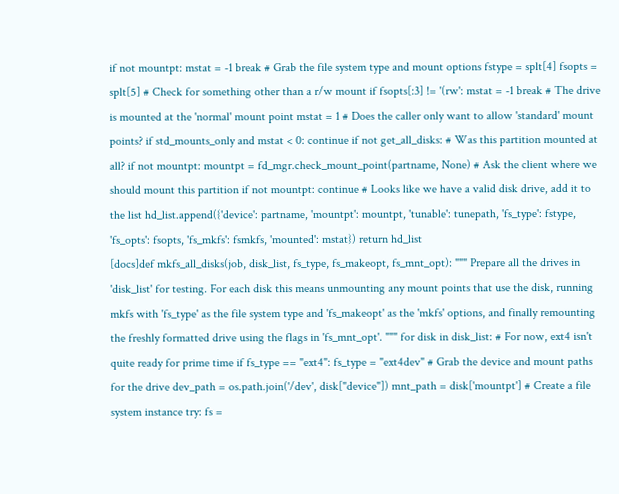if not mountpt: mstat = -1 break # Grab the file system type and mount options fstype = splt[4] fsopts = splt[5] # Check for something other than a r/w mount if fsopts[:3] != '(rw': mstat = -1 break # The drive is mounted at the 'normal' mount point mstat = 1 # Does the caller only want to allow 'standard' mount points? if std_mounts_only and mstat < 0: continue if not get_all_disks: # Was this partition mounted at all? if not mountpt: mountpt = fd_mgr.check_mount_point(partname, None) # Ask the client where we should mount this partition if not mountpt: continue # Looks like we have a valid disk drive, add it to the list hd_list.append({'device': partname, 'mountpt': mountpt, 'tunable': tunepath, 'fs_type': fstype, 'fs_opts': fsopts, 'fs_mkfs': fsmkfs, 'mounted': mstat}) return hd_list
[docs]def mkfs_all_disks(job, disk_list, fs_type, fs_makeopt, fs_mnt_opt): """ Prepare all the drives in 'disk_list' for testing. For each disk this means unmounting any mount points that use the disk, running mkfs with 'fs_type' as the file system type and 'fs_makeopt' as the 'mkfs' options, and finally remounting the freshly formatted drive using the flags in 'fs_mnt_opt'. """ for disk in disk_list: # For now, ext4 isn't quite ready for prime time if fs_type == "ext4": fs_type = "ext4dev" # Grab the device and mount paths for the drive dev_path = os.path.join('/dev', disk["device"]) mnt_path = disk['mountpt'] # Create a file system instance try: fs =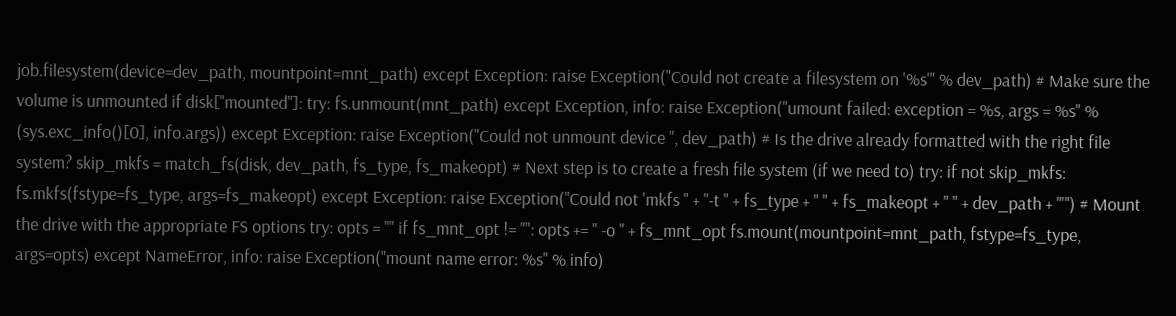job.filesystem(device=dev_path, mountpoint=mnt_path) except Exception: raise Exception("Could not create a filesystem on '%s'" % dev_path) # Make sure the volume is unmounted if disk["mounted"]: try: fs.unmount(mnt_path) except Exception, info: raise Exception("umount failed: exception = %s, args = %s" % (sys.exc_info()[0], info.args)) except Exception: raise Exception("Could not unmount device ", dev_path) # Is the drive already formatted with the right file system? skip_mkfs = match_fs(disk, dev_path, fs_type, fs_makeopt) # Next step is to create a fresh file system (if we need to) try: if not skip_mkfs: fs.mkfs(fstype=fs_type, args=fs_makeopt) except Exception: raise Exception("Could not 'mkfs " + "-t " + fs_type + " " + fs_makeopt + " " + dev_path + "'") # Mount the drive with the appropriate FS options try: opts = "" if fs_mnt_opt != "": opts += " -o " + fs_mnt_opt fs.mount(mountpoint=mnt_path, fstype=fs_type, args=opts) except NameError, info: raise Exception("mount name error: %s" % info)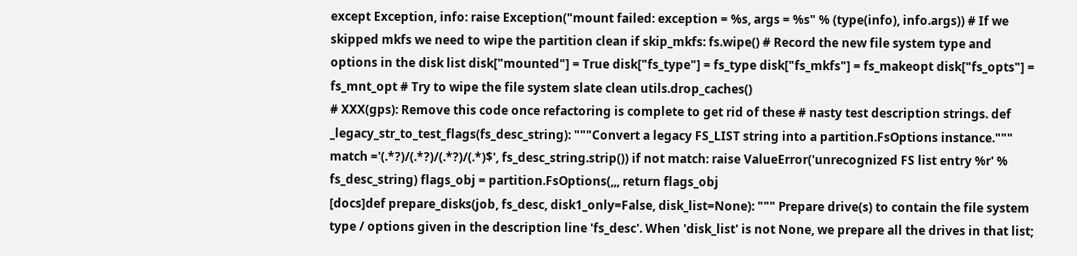except Exception, info: raise Exception("mount failed: exception = %s, args = %s" % (type(info), info.args)) # If we skipped mkfs we need to wipe the partition clean if skip_mkfs: fs.wipe() # Record the new file system type and options in the disk list disk["mounted"] = True disk["fs_type"] = fs_type disk["fs_mkfs"] = fs_makeopt disk["fs_opts"] = fs_mnt_opt # Try to wipe the file system slate clean utils.drop_caches()
# XXX(gps): Remove this code once refactoring is complete to get rid of these # nasty test description strings. def _legacy_str_to_test_flags(fs_desc_string): """Convert a legacy FS_LIST string into a partition.FsOptions instance.""" match ='(.*?)/(.*?)/(.*?)/(.*)$', fs_desc_string.strip()) if not match: raise ValueError('unrecognized FS list entry %r' % fs_desc_string) flags_obj = partition.FsOptions(,,, return flags_obj
[docs]def prepare_disks(job, fs_desc, disk1_only=False, disk_list=None): """ Prepare drive(s) to contain the file system type / options given in the description line 'fs_desc'. When 'disk_list' is not None, we prepare all the drives in that list;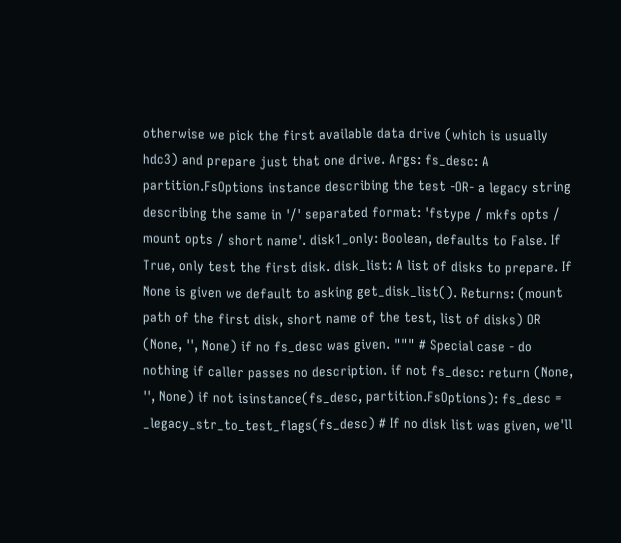otherwise we pick the first available data drive (which is usually hdc3) and prepare just that one drive. Args: fs_desc: A partition.FsOptions instance describing the test -OR- a legacy string describing the same in '/' separated format: 'fstype / mkfs opts / mount opts / short name'. disk1_only: Boolean, defaults to False. If True, only test the first disk. disk_list: A list of disks to prepare. If None is given we default to asking get_disk_list(). Returns: (mount path of the first disk, short name of the test, list of disks) OR (None, '', None) if no fs_desc was given. """ # Special case - do nothing if caller passes no description. if not fs_desc: return (None, '', None) if not isinstance(fs_desc, partition.FsOptions): fs_desc = _legacy_str_to_test_flags(fs_desc) # If no disk list was given, we'll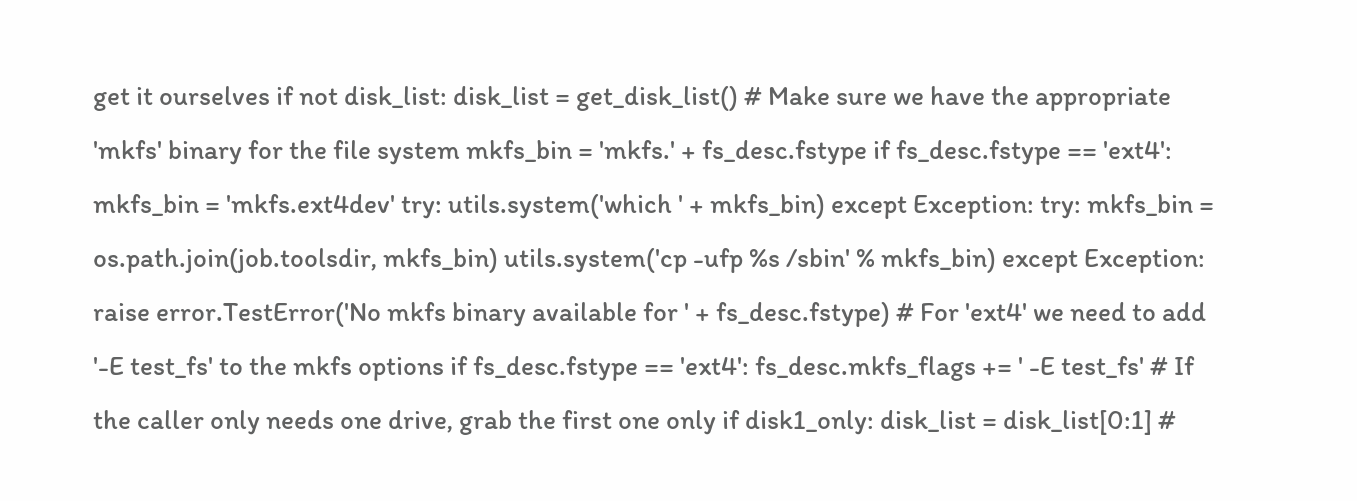get it ourselves if not disk_list: disk_list = get_disk_list() # Make sure we have the appropriate 'mkfs' binary for the file system mkfs_bin = 'mkfs.' + fs_desc.fstype if fs_desc.fstype == 'ext4': mkfs_bin = 'mkfs.ext4dev' try: utils.system('which ' + mkfs_bin) except Exception: try: mkfs_bin = os.path.join(job.toolsdir, mkfs_bin) utils.system('cp -ufp %s /sbin' % mkfs_bin) except Exception: raise error.TestError('No mkfs binary available for ' + fs_desc.fstype) # For 'ext4' we need to add '-E test_fs' to the mkfs options if fs_desc.fstype == 'ext4': fs_desc.mkfs_flags += ' -E test_fs' # If the caller only needs one drive, grab the first one only if disk1_only: disk_list = disk_list[0:1] #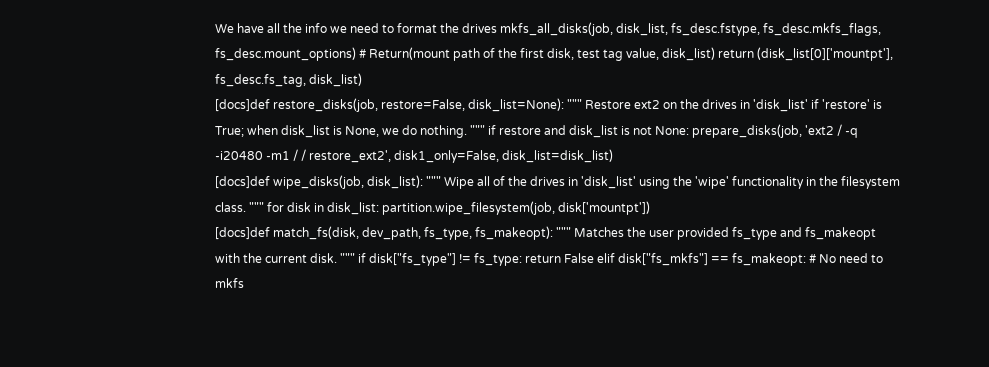We have all the info we need to format the drives mkfs_all_disks(job, disk_list, fs_desc.fstype, fs_desc.mkfs_flags, fs_desc.mount_options) # Return(mount path of the first disk, test tag value, disk_list) return (disk_list[0]['mountpt'], fs_desc.fs_tag, disk_list)
[docs]def restore_disks(job, restore=False, disk_list=None): """ Restore ext2 on the drives in 'disk_list' if 'restore' is True; when disk_list is None, we do nothing. """ if restore and disk_list is not None: prepare_disks(job, 'ext2 / -q -i20480 -m1 / / restore_ext2', disk1_only=False, disk_list=disk_list)
[docs]def wipe_disks(job, disk_list): """ Wipe all of the drives in 'disk_list' using the 'wipe' functionality in the filesystem class. """ for disk in disk_list: partition.wipe_filesystem(job, disk['mountpt'])
[docs]def match_fs(disk, dev_path, fs_type, fs_makeopt): """ Matches the user provided fs_type and fs_makeopt with the current disk. """ if disk["fs_type"] != fs_type: return False elif disk["fs_mkfs"] == fs_makeopt: # No need to mkfs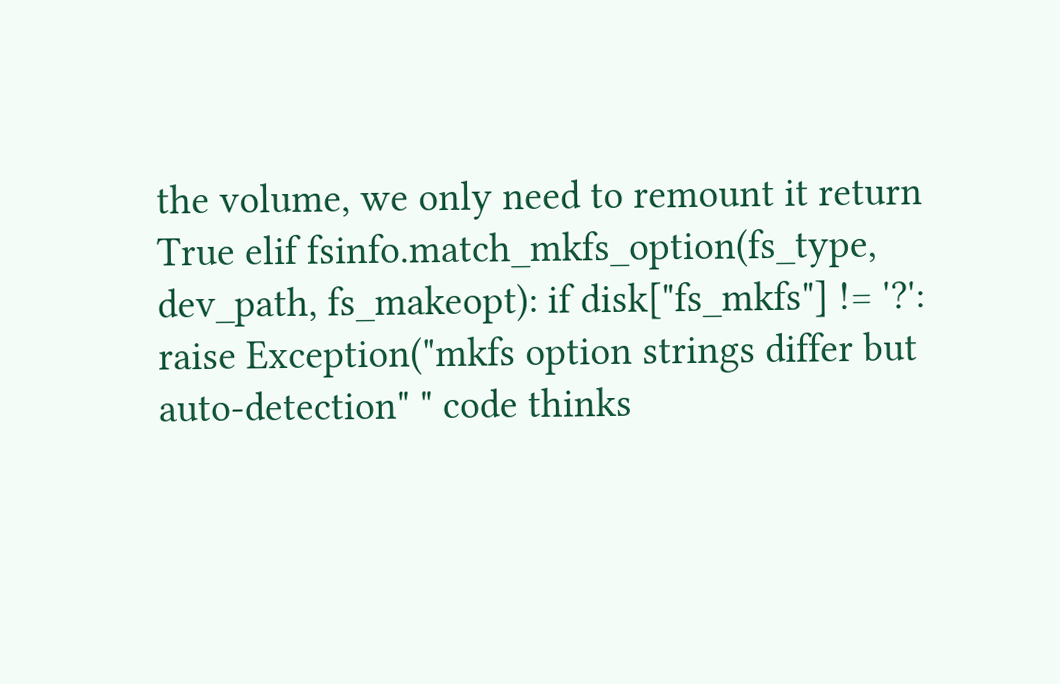the volume, we only need to remount it return True elif fsinfo.match_mkfs_option(fs_type, dev_path, fs_makeopt): if disk["fs_mkfs"] != '?': raise Exception("mkfs option strings differ but auto-detection" " code thinks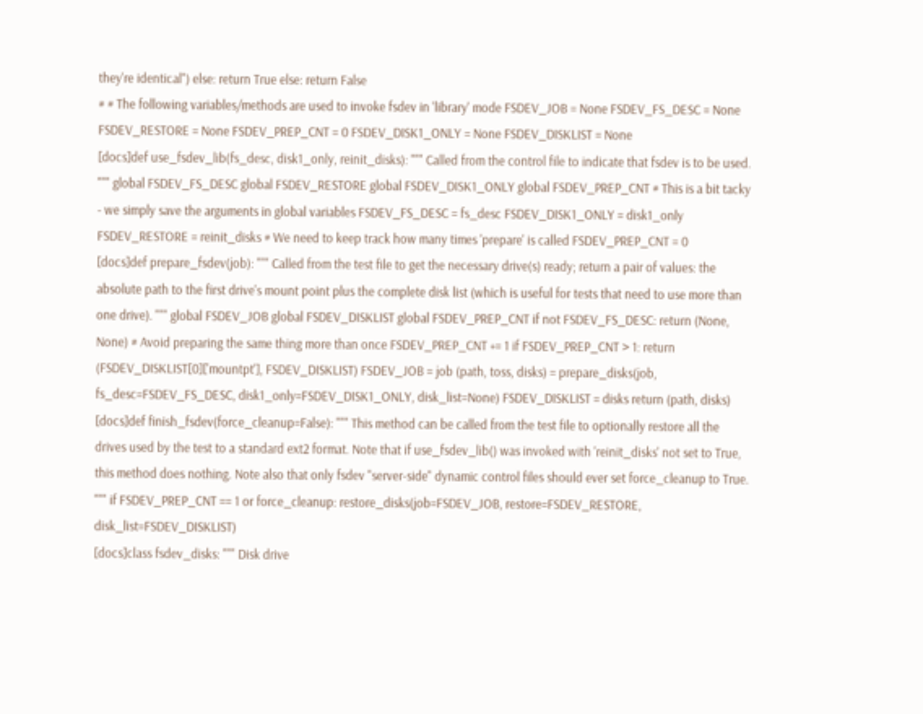they're identical") else: return True else: return False
# # The following variables/methods are used to invoke fsdev in 'library' mode FSDEV_JOB = None FSDEV_FS_DESC = None FSDEV_RESTORE = None FSDEV_PREP_CNT = 0 FSDEV_DISK1_ONLY = None FSDEV_DISKLIST = None
[docs]def use_fsdev_lib(fs_desc, disk1_only, reinit_disks): """ Called from the control file to indicate that fsdev is to be used. """ global FSDEV_FS_DESC global FSDEV_RESTORE global FSDEV_DISK1_ONLY global FSDEV_PREP_CNT # This is a bit tacky - we simply save the arguments in global variables FSDEV_FS_DESC = fs_desc FSDEV_DISK1_ONLY = disk1_only FSDEV_RESTORE = reinit_disks # We need to keep track how many times 'prepare' is called FSDEV_PREP_CNT = 0
[docs]def prepare_fsdev(job): """ Called from the test file to get the necessary drive(s) ready; return a pair of values: the absolute path to the first drive's mount point plus the complete disk list (which is useful for tests that need to use more than one drive). """ global FSDEV_JOB global FSDEV_DISKLIST global FSDEV_PREP_CNT if not FSDEV_FS_DESC: return (None, None) # Avoid preparing the same thing more than once FSDEV_PREP_CNT += 1 if FSDEV_PREP_CNT > 1: return (FSDEV_DISKLIST[0]['mountpt'], FSDEV_DISKLIST) FSDEV_JOB = job (path, toss, disks) = prepare_disks(job, fs_desc=FSDEV_FS_DESC, disk1_only=FSDEV_DISK1_ONLY, disk_list=None) FSDEV_DISKLIST = disks return (path, disks)
[docs]def finish_fsdev(force_cleanup=False): """ This method can be called from the test file to optionally restore all the drives used by the test to a standard ext2 format. Note that if use_fsdev_lib() was invoked with 'reinit_disks' not set to True, this method does nothing. Note also that only fsdev "server-side" dynamic control files should ever set force_cleanup to True. """ if FSDEV_PREP_CNT == 1 or force_cleanup: restore_disks(job=FSDEV_JOB, restore=FSDEV_RESTORE, disk_list=FSDEV_DISKLIST)
[docs]class fsdev_disks: """ Disk drive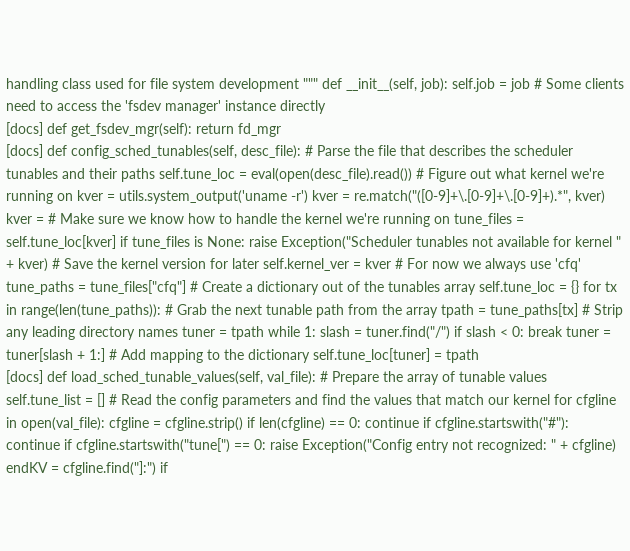handling class used for file system development """ def __init__(self, job): self.job = job # Some clients need to access the 'fsdev manager' instance directly
[docs] def get_fsdev_mgr(self): return fd_mgr
[docs] def config_sched_tunables(self, desc_file): # Parse the file that describes the scheduler tunables and their paths self.tune_loc = eval(open(desc_file).read()) # Figure out what kernel we're running on kver = utils.system_output('uname -r') kver = re.match("([0-9]+\.[0-9]+\.[0-9]+).*", kver) kver = # Make sure we know how to handle the kernel we're running on tune_files = self.tune_loc[kver] if tune_files is None: raise Exception("Scheduler tunables not available for kernel " + kver) # Save the kernel version for later self.kernel_ver = kver # For now we always use 'cfq' tune_paths = tune_files["cfq"] # Create a dictionary out of the tunables array self.tune_loc = {} for tx in range(len(tune_paths)): # Grab the next tunable path from the array tpath = tune_paths[tx] # Strip any leading directory names tuner = tpath while 1: slash = tuner.find("/") if slash < 0: break tuner = tuner[slash + 1:] # Add mapping to the dictionary self.tune_loc[tuner] = tpath
[docs] def load_sched_tunable_values(self, val_file): # Prepare the array of tunable values self.tune_list = [] # Read the config parameters and find the values that match our kernel for cfgline in open(val_file): cfgline = cfgline.strip() if len(cfgline) == 0: continue if cfgline.startswith("#"): continue if cfgline.startswith("tune[") == 0: raise Exception("Config entry not recognized: " + cfgline) endKV = cfgline.find("]:") if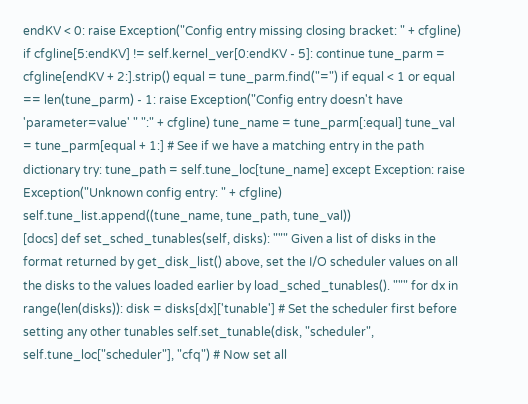endKV < 0: raise Exception("Config entry missing closing bracket: " + cfgline) if cfgline[5:endKV] != self.kernel_ver[0:endKV - 5]: continue tune_parm = cfgline[endKV + 2:].strip() equal = tune_parm.find("=") if equal < 1 or equal == len(tune_parm) - 1: raise Exception("Config entry doesn't have 'parameter=value' " ":" + cfgline) tune_name = tune_parm[:equal] tune_val = tune_parm[equal + 1:] # See if we have a matching entry in the path dictionary try: tune_path = self.tune_loc[tune_name] except Exception: raise Exception("Unknown config entry: " + cfgline) self.tune_list.append((tune_name, tune_path, tune_val))
[docs] def set_sched_tunables(self, disks): """ Given a list of disks in the format returned by get_disk_list() above, set the I/O scheduler values on all the disks to the values loaded earlier by load_sched_tunables(). """ for dx in range(len(disks)): disk = disks[dx]['tunable'] # Set the scheduler first before setting any other tunables self.set_tunable(disk, "scheduler", self.tune_loc["scheduler"], "cfq") # Now set all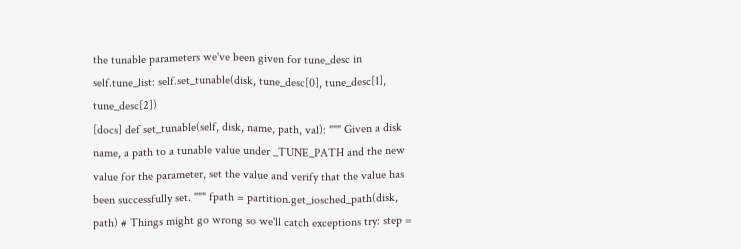the tunable parameters we've been given for tune_desc in self.tune_list: self.set_tunable(disk, tune_desc[0], tune_desc[1], tune_desc[2])
[docs] def set_tunable(self, disk, name, path, val): """ Given a disk name, a path to a tunable value under _TUNE_PATH and the new value for the parameter, set the value and verify that the value has been successfully set. """ fpath = partition.get_iosched_path(disk, path) # Things might go wrong so we'll catch exceptions try: step =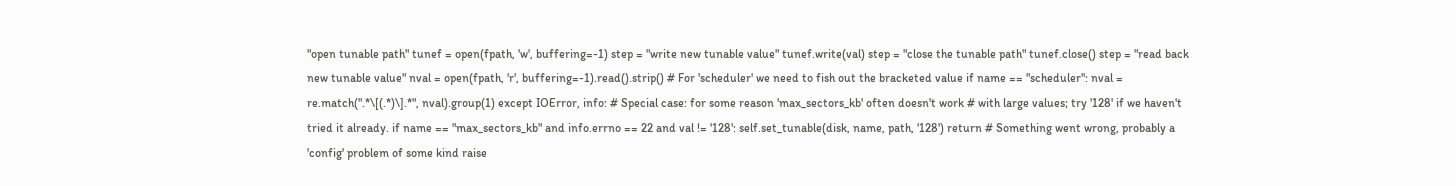"open tunable path" tunef = open(fpath, 'w', buffering=-1) step = "write new tunable value" tunef.write(val) step = "close the tunable path" tunef.close() step = "read back new tunable value" nval = open(fpath, 'r', buffering=-1).read().strip() # For 'scheduler' we need to fish out the bracketed value if name == "scheduler": nval = re.match(".*\[(.*)\].*", nval).group(1) except IOError, info: # Special case: for some reason 'max_sectors_kb' often doesn't work # with large values; try '128' if we haven't tried it already. if name == "max_sectors_kb" and info.errno == 22 and val != '128': self.set_tunable(disk, name, path, '128') return # Something went wrong, probably a 'config' problem of some kind raise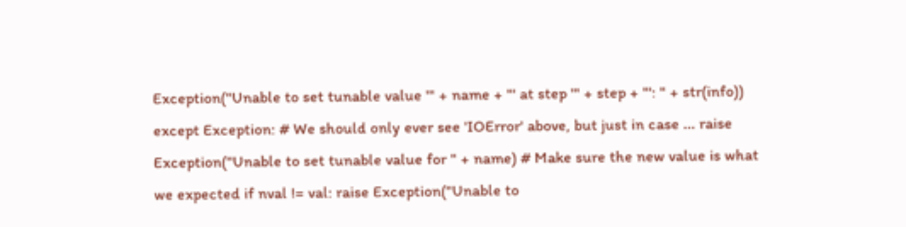Exception("Unable to set tunable value '" + name + "' at step '" + step + "': " + str(info)) except Exception: # We should only ever see 'IOError' above, but just in case ... raise Exception("Unable to set tunable value for " + name) # Make sure the new value is what we expected if nval != val: raise Exception("Unable to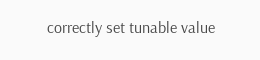correctly set tunable value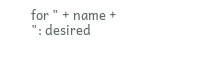for " + name + ": desired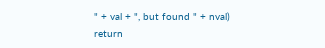" + val + ", but found " + nval) return